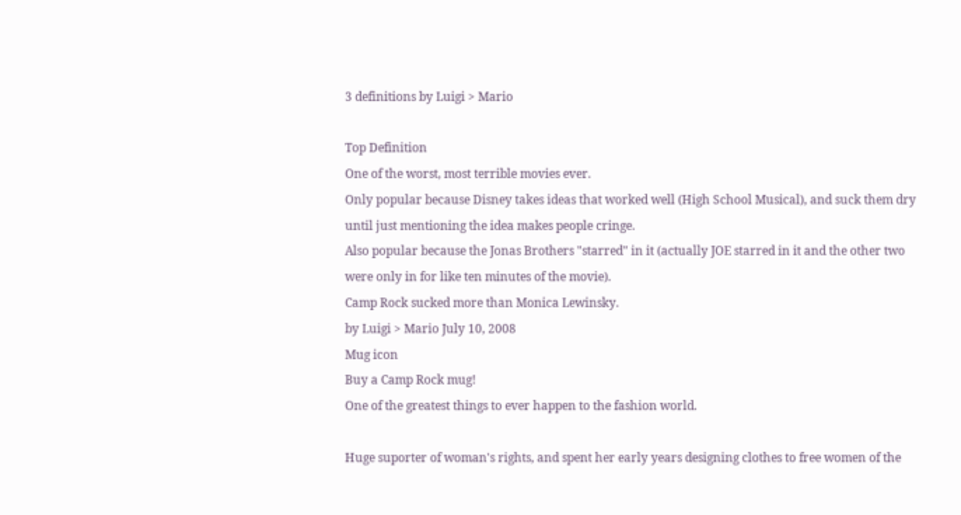3 definitions by Luigi > Mario

Top Definition
One of the worst, most terrible movies ever.
Only popular because Disney takes ideas that worked well (High School Musical), and suck them dry until just mentioning the idea makes people cringe.
Also popular because the Jonas Brothers "starred" in it (actually JOE starred in it and the other two were only in for like ten minutes of the movie).
Camp Rock sucked more than Monica Lewinsky.
by Luigi > Mario July 10, 2008
Mug icon
Buy a Camp Rock mug!
One of the greatest things to ever happen to the fashion world.

Huge suporter of woman's rights, and spent her early years designing clothes to free women of the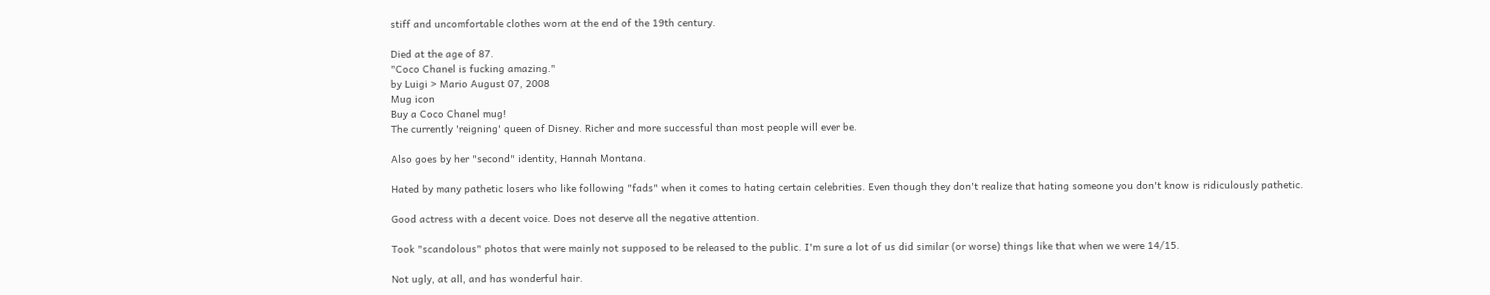stiff and uncomfortable clothes worn at the end of the 19th century.

Died at the age of 87.
"Coco Chanel is fucking amazing."
by Luigi > Mario August 07, 2008
Mug icon
Buy a Coco Chanel mug!
The currently 'reigning' queen of Disney. Richer and more successful than most people will ever be.

Also goes by her "second" identity, Hannah Montana.

Hated by many pathetic losers who like following "fads" when it comes to hating certain celebrities. Even though they don't realize that hating someone you don't know is ridiculously pathetic.

Good actress with a decent voice. Does not deserve all the negative attention.

Took "scandolous" photos that were mainly not supposed to be released to the public. I'm sure a lot of us did similar (or worse) things like that when we were 14/15.

Not ugly, at all, and has wonderful hair.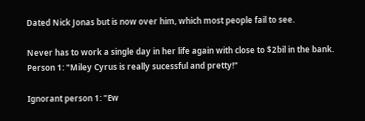Dated Nick Jonas but is now over him, which most people fail to see.

Never has to work a single day in her life again with close to $2bil in the bank.
Person 1: "Miley Cyrus is really sucessful and pretty!"

Ignorant person 1: "Ew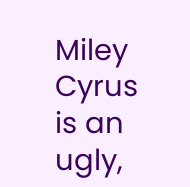Miley Cyrus is an ugly,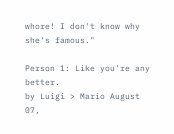whore! I don't know why she's famous."

Person 1: Like you're any better.
by Luigi > Mario August 07,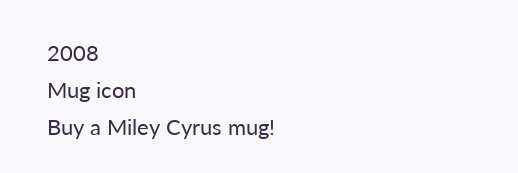2008
Mug icon
Buy a Miley Cyrus mug!